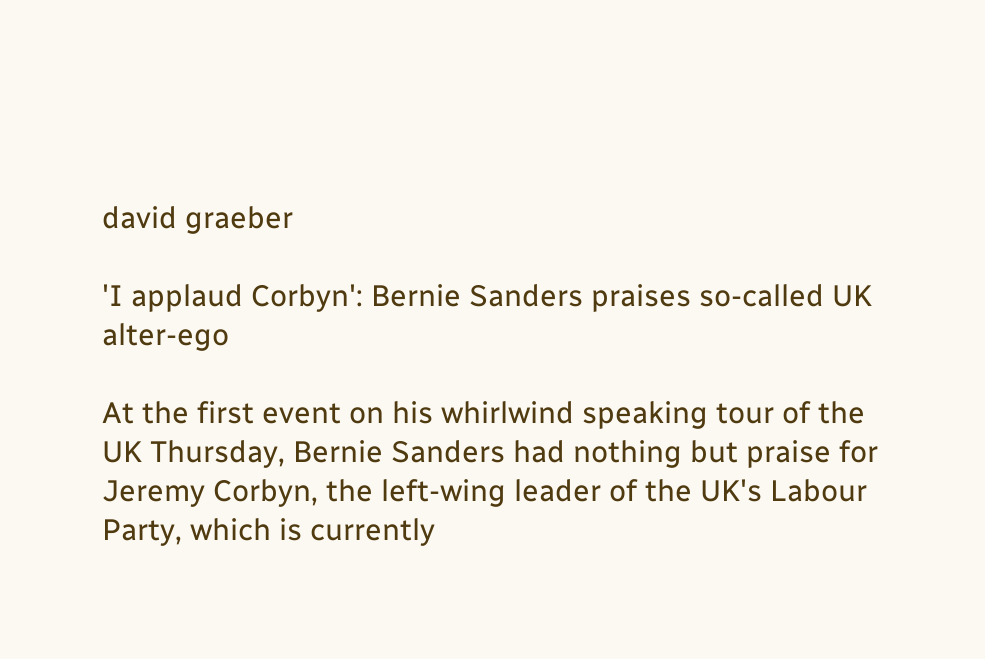david graeber

'I applaud Corbyn': Bernie Sanders praises so-called UK alter-ego

At the first event on his whirlwind speaking tour of the UK Thursday, Bernie Sanders had nothing but praise for Jeremy Corbyn, the left-wing leader of the UK's Labour Party, which is currently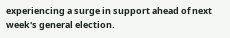experiencing a surge in support ahead of next week's general election.